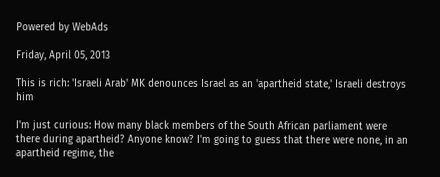Powered by WebAds

Friday, April 05, 2013

This is rich: 'Israeli Arab' MK denounces Israel as an 'apartheid state,' Israeli destroys him

I'm just curious: How many black members of the South African parliament were there during apartheid? Anyone know? I'm going to guess that there were none, in an apartheid regime, the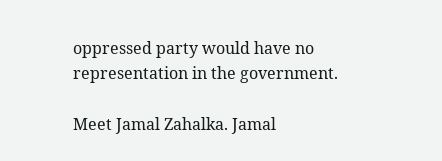oppressed party would have no representation in the government.

Meet Jamal Zahalka. Jamal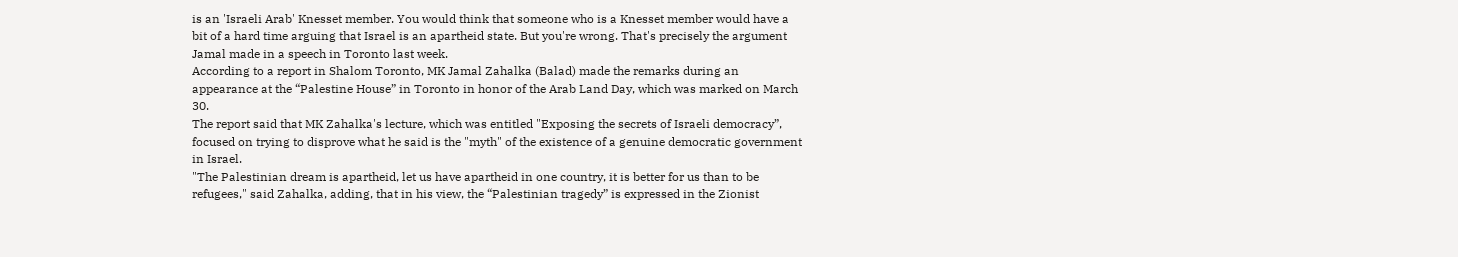is an 'Israeli Arab' Knesset member. You would think that someone who is a Knesset member would have a bit of a hard time arguing that Israel is an apartheid state. But you're wrong. That's precisely the argument Jamal made in a speech in Toronto last week.
According to a report in Shalom Toronto, MK Jamal Zahalka (Balad) made the remarks during an appearance at the “Palestine House” in Toronto in honor of the Arab Land Day, which was marked on March 30.
The report said that MK Zahalka's lecture, which was entitled "Exposing the secrets of Israeli democracy”, focused on trying to disprove what he said is the "myth" of the existence of a genuine democratic government in Israel.
"The Palestinian dream is apartheid, let us have apartheid in one country, it is better for us than to be refugees," said Zahalka, adding, that in his view, the “Palestinian tragedy” is expressed in the Zionist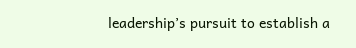leadership’s pursuit to establish a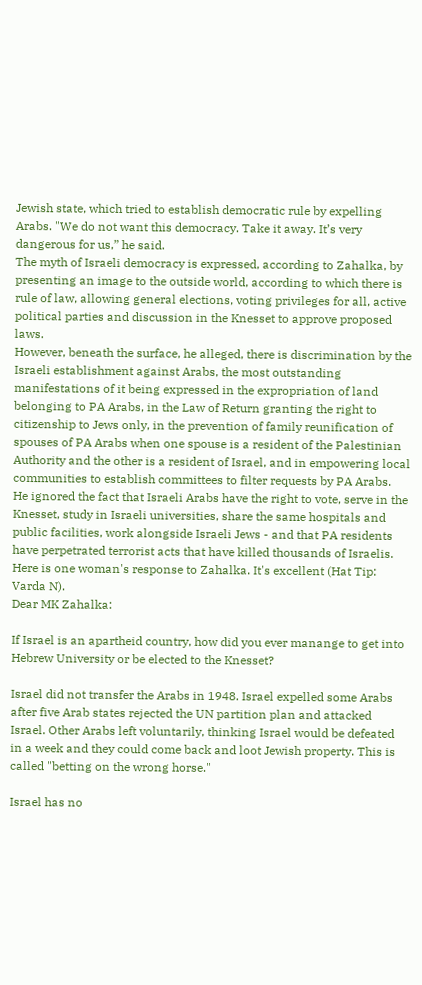Jewish state, which tried to establish democratic rule by expelling Arabs. "We do not want this democracy. Take it away. It’s very dangerous for us,” he said.
The myth of Israeli democracy is expressed, according to Zahalka, by presenting an image to the outside world, according to which there is rule of law, allowing general elections, voting privileges for all, active political parties and discussion in the Knesset to approve proposed laws.
However, beneath the surface, he alleged, there is discrimination by the Israeli establishment against Arabs, the most outstanding manifestations of it being expressed in the expropriation of land belonging to PA Arabs, in the Law of Return granting the right to citizenship to Jews only, in the prevention of family reunification of spouses of PA Arabs when one spouse is a resident of the Palestinian Authority and the other is a resident of Israel, and in empowering local communities to establish committees to filter requests by PA Arabs.
He ignored the fact that Israeli Arabs have the right to vote, serve in the Knesset, study in Israeli universities, share the same hospitals and public facilities, work alongside Israeli Jews - and that PA residents have perpetrated terrorist acts that have killed thousands of Israelis.
Here is one woman's response to Zahalka. It's excellent (Hat Tip: Varda N).
Dear MK Zahalka:

If Israel is an apartheid country, how did you ever manange to get into Hebrew University or be elected to the Knesset?

Israel did not transfer the Arabs in 1948. Israel expelled some Arabs after five Arab states rejected the UN partition plan and attacked Israel. Other Arabs left voluntarily, thinking Israel would be defeated in a week and they could come back and loot Jewish property. This is called "betting on the wrong horse."

Israel has no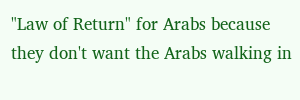"Law of Return" for Arabs because they don't want the Arabs walking in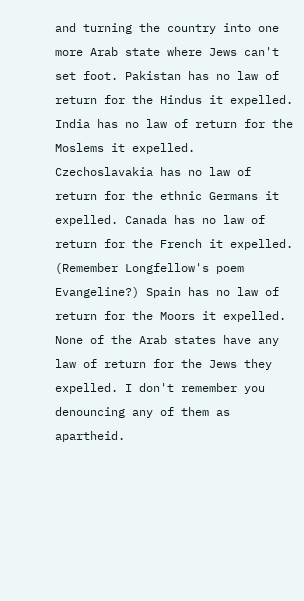and turning the country into one more Arab state where Jews can't set foot. Pakistan has no law of return for the Hindus it expelled. India has no law of return for the Moslems it expelled. Czechoslavakia has no law of return for the ethnic Germans it expelled. Canada has no law of return for the French it expelled. (Remember Longfellow's poem Evangeline?) Spain has no law of return for the Moors it expelled. None of the Arab states have any law of return for the Jews they expelled. I don't remember you denouncing any of them as apartheid.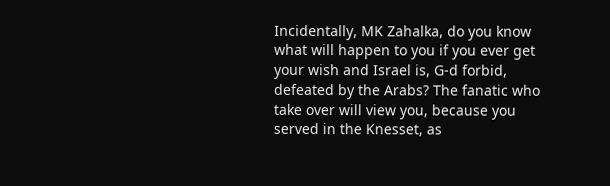Incidentally, MK Zahalka, do you know what will happen to you if you ever get your wish and Israel is, G-d forbid, defeated by the Arabs? The fanatic who take over will view you, because you served in the Knesset, as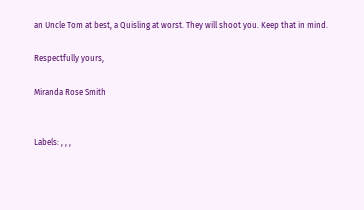an Uncle Tom at best, a Quisling at worst. They will shoot you. Keep that in mind.

Respectfully yours,

Miranda Rose Smith


Labels: , , ,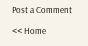Post a Comment

<< Home